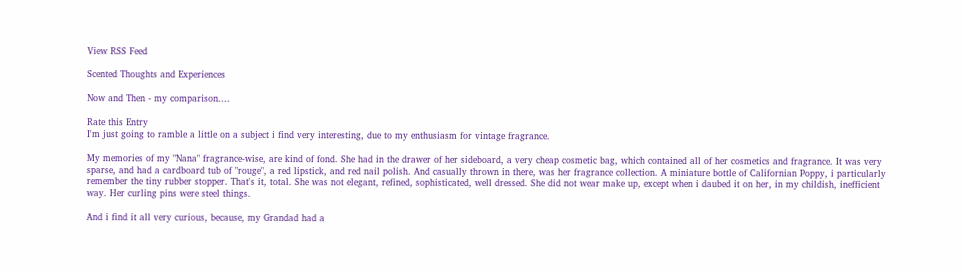View RSS Feed

Scented Thoughts and Experiences

Now and Then - my comparison....

Rate this Entry
I'm just going to ramble a little on a subject i find very interesting, due to my enthusiasm for vintage fragrance.

My memories of my "Nana" fragrance-wise, are kind of fond. She had in the drawer of her sideboard, a very cheap cosmetic bag, which contained all of her cosmetics and fragrance. It was very sparse, and had a cardboard tub of "rouge", a red lipstick, and red nail polish. And casually thrown in there, was her fragrance collection. A miniature bottle of Californian Poppy, i particularly remember the tiny rubber stopper. That's it, total. She was not elegant, refined, sophisticated, well dressed. She did not wear make up, except when i daubed it on her, in my childish, inefficient way. Her curling pins were steel things.

And i find it all very curious, because, my Grandad had a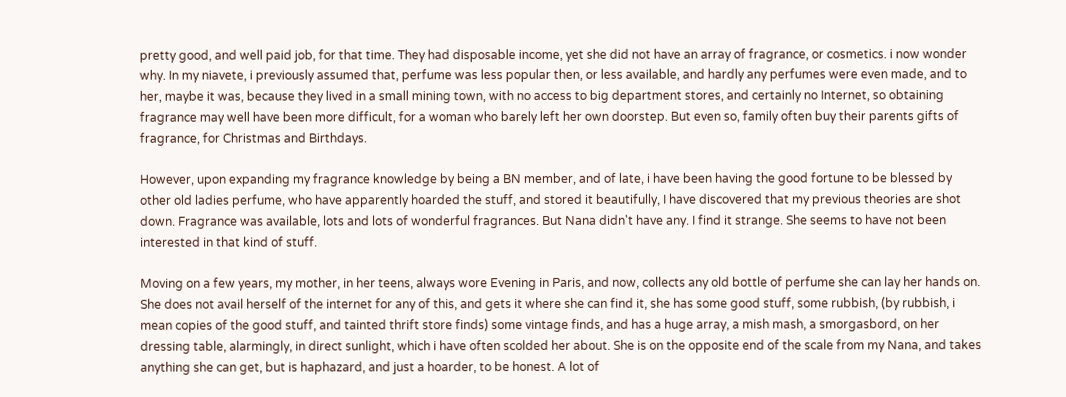pretty good, and well paid job, for that time. They had disposable income, yet she did not have an array of fragrance, or cosmetics. i now wonder why. In my niavete, i previously assumed that, perfume was less popular then, or less available, and hardly any perfumes were even made, and to her, maybe it was, because they lived in a small mining town, with no access to big department stores, and certainly no Internet, so obtaining fragrance may well have been more difficult, for a woman who barely left her own doorstep. But even so, family often buy their parents gifts of fragrance, for Christmas and Birthdays.

However, upon expanding my fragrance knowledge by being a BN member, and of late, i have been having the good fortune to be blessed by other old ladies perfume, who have apparently hoarded the stuff, and stored it beautifully, I have discovered that my previous theories are shot down. Fragrance was available, lots and lots of wonderful fragrances. But Nana didn't have any. I find it strange. She seems to have not been interested in that kind of stuff.

Moving on a few years, my mother, in her teens, always wore Evening in Paris, and now, collects any old bottle of perfume she can lay her hands on. She does not avail herself of the internet for any of this, and gets it where she can find it, she has some good stuff, some rubbish, (by rubbish, i mean copies of the good stuff, and tainted thrift store finds) some vintage finds, and has a huge array, a mish mash, a smorgasbord, on her dressing table, alarmingly, in direct sunlight, which i have often scolded her about. She is on the opposite end of the scale from my Nana, and takes anything she can get, but is haphazard, and just a hoarder, to be honest. A lot of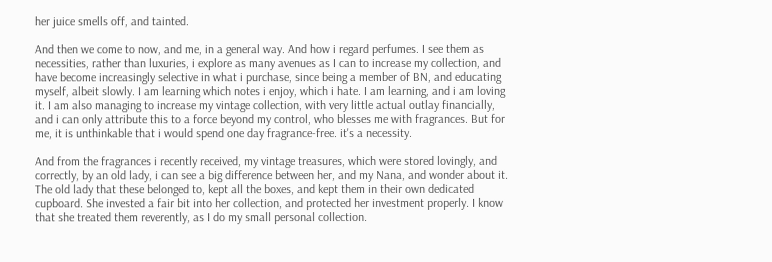her juice smells off, and tainted.

And then we come to now, and me, in a general way. And how i regard perfumes. I see them as necessities, rather than luxuries, i explore as many avenues as I can to increase my collection, and have become increasingly selective in what i purchase, since being a member of BN, and educating myself, albeit slowly. I am learning which notes i enjoy, which i hate. I am learning, and i am loving it. I am also managing to increase my vintage collection, with very little actual outlay financially, and i can only attribute this to a force beyond my control, who blesses me with fragrances. But for me, it is unthinkable that i would spend one day fragrance-free. it's a necessity.

And from the fragrances i recently received, my vintage treasures, which were stored lovingly, and correctly, by an old lady, i can see a big difference between her, and my Nana, and wonder about it. The old lady that these belonged to, kept all the boxes, and kept them in their own dedicated cupboard. She invested a fair bit into her collection, and protected her investment properly. I know that she treated them reverently, as I do my small personal collection.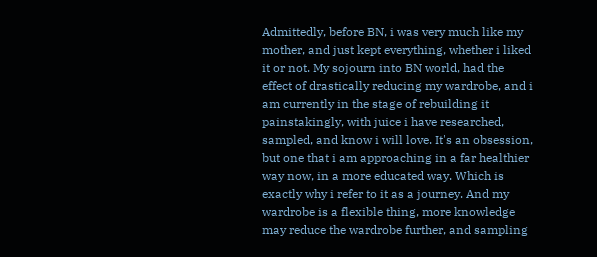Admittedly, before BN, i was very much like my mother, and just kept everything, whether i liked it or not. My sojourn into BN world, had the effect of drastically reducing my wardrobe, and i am currently in the stage of rebuilding it painstakingly, with juice i have researched, sampled, and know i will love. It's an obsession, but one that i am approaching in a far healthier way now, in a more educated way. Which is exactly why i refer to it as a journey. And my wardrobe is a flexible thing, more knowledge may reduce the wardrobe further, and sampling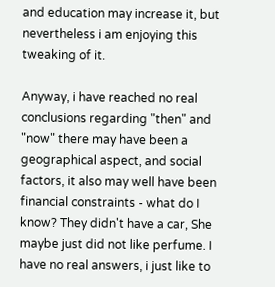and education may increase it, but nevertheless i am enjoying this tweaking of it.

Anyway, i have reached no real conclusions regarding "then" and "now" there may have been a geographical aspect, and social factors, it also may well have been financial constraints - what do I know? They didn't have a car, She maybe just did not like perfume. I have no real answers, i just like to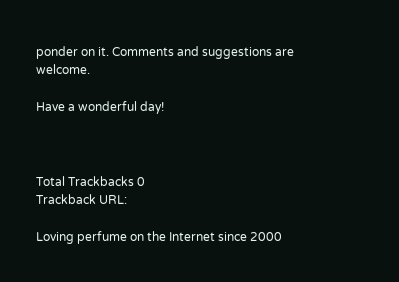ponder on it. Comments and suggestions are welcome.

Have a wonderful day!



Total Trackbacks 0
Trackback URL:

Loving perfume on the Internet since 2000